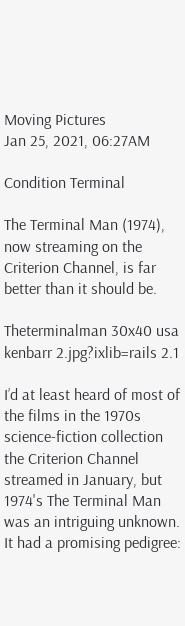Moving Pictures
Jan 25, 2021, 06:27AM

Condition Terminal

The Terminal Man (1974), now streaming on the Criterion Channel, is far better than it should be.

Theterminalman 30x40 usa kenbarr 2.jpg?ixlib=rails 2.1

I’d at least heard of most of the films in the 1970s science-fiction collection the Criterion Channel streamed in January, but 1974's The Terminal Man was an intriguing unknown. It had a promising pedigree: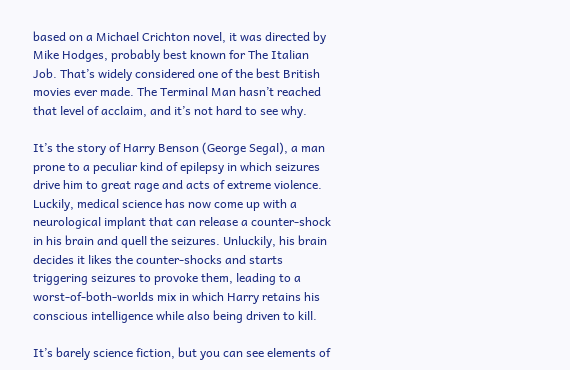based on a Michael Crichton novel, it was directed by Mike Hodges, probably best known for The Italian Job. That’s widely considered one of the best British movies ever made. The Terminal Man hasn’t reached that level of acclaim, and it’s not hard to see why.

It’s the story of Harry Benson (George Segal), a man prone to a peculiar kind of epilepsy in which seizures drive him to great rage and acts of extreme violence. Luckily, medical science has now come up with a neurological implant that can release a counter-shock in his brain and quell the seizures. Unluckily, his brain decides it likes the counter-shocks and starts triggering seizures to provoke them, leading to a worst-of-both-worlds mix in which Harry retains his conscious intelligence while also being driven to kill.

It’s barely science fiction, but you can see elements of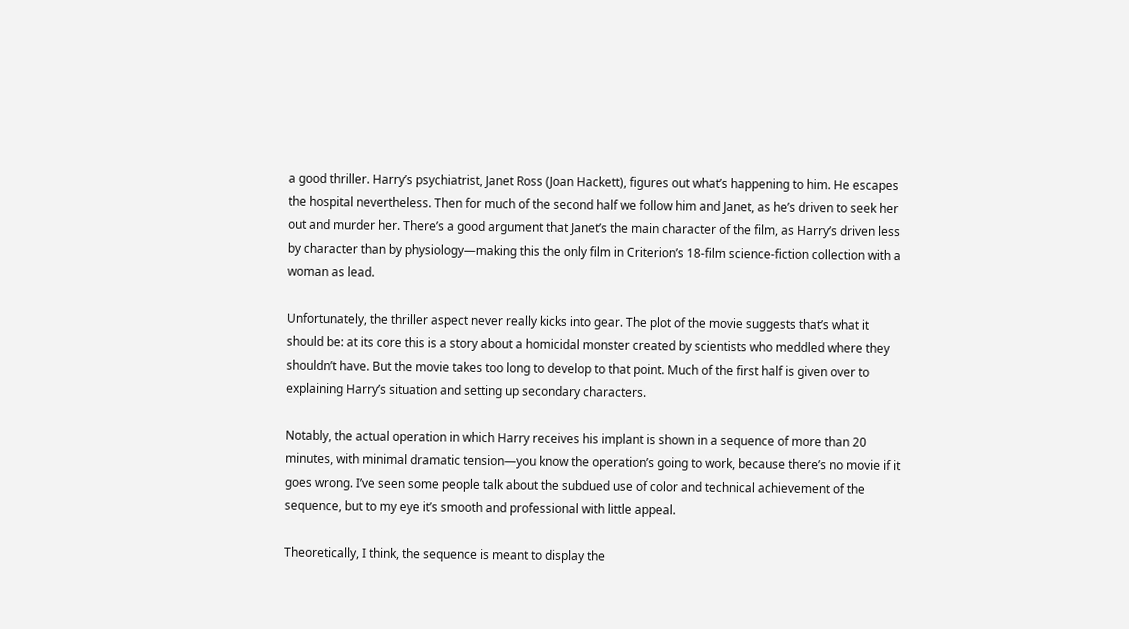a good thriller. Harry’s psychiatrist, Janet Ross (Joan Hackett), figures out what’s happening to him. He escapes the hospital nevertheless. Then for much of the second half we follow him and Janet, as he’s driven to seek her out and murder her. There’s a good argument that Janet’s the main character of the film, as Harry’s driven less by character than by physiology—making this the only film in Criterion’s 18-film science-fiction collection with a woman as lead.

Unfortunately, the thriller aspect never really kicks into gear. The plot of the movie suggests that’s what it should be: at its core this is a story about a homicidal monster created by scientists who meddled where they shouldn’t have. But the movie takes too long to develop to that point. Much of the first half is given over to explaining Harry’s situation and setting up secondary characters.

Notably, the actual operation in which Harry receives his implant is shown in a sequence of more than 20 minutes, with minimal dramatic tension—you know the operation’s going to work, because there’s no movie if it goes wrong. I’ve seen some people talk about the subdued use of color and technical achievement of the sequence, but to my eye it’s smooth and professional with little appeal.

Theoretically, I think, the sequence is meant to display the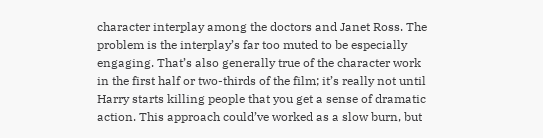character interplay among the doctors and Janet Ross. The problem is the interplay’s far too muted to be especially engaging. That’s also generally true of the character work in the first half or two-thirds of the film; it’s really not until Harry starts killing people that you get a sense of dramatic action. This approach could’ve worked as a slow burn, but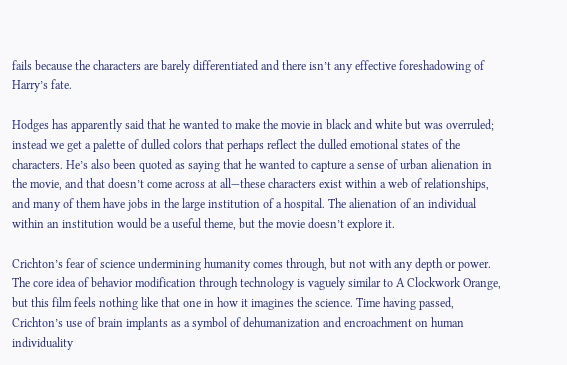fails because the characters are barely differentiated and there isn’t any effective foreshadowing of Harry’s fate.

Hodges has apparently said that he wanted to make the movie in black and white but was overruled; instead we get a palette of dulled colors that perhaps reflect the dulled emotional states of the characters. He’s also been quoted as saying that he wanted to capture a sense of urban alienation in the movie, and that doesn’t come across at all—these characters exist within a web of relationships, and many of them have jobs in the large institution of a hospital. The alienation of an individual within an institution would be a useful theme, but the movie doesn’t explore it.

Crichton’s fear of science undermining humanity comes through, but not with any depth or power. The core idea of behavior modification through technology is vaguely similar to A Clockwork Orange, but this film feels nothing like that one in how it imagines the science. Time having passed, Crichton’s use of brain implants as a symbol of dehumanization and encroachment on human individuality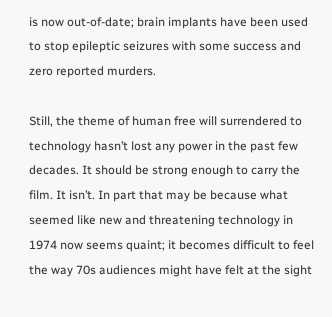is now out-of-date; brain implants have been used to stop epileptic seizures with some success and zero reported murders.

Still, the theme of human free will surrendered to technology hasn’t lost any power in the past few decades. It should be strong enough to carry the film. It isn’t. In part that may be because what seemed like new and threatening technology in 1974 now seems quaint; it becomes difficult to feel the way 70s audiences might have felt at the sight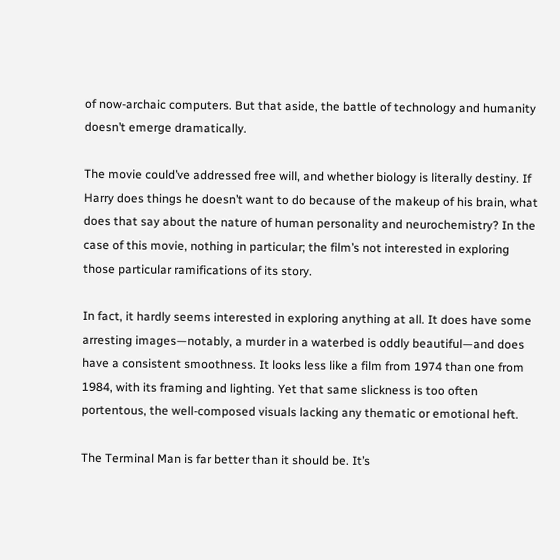of now-archaic computers. But that aside, the battle of technology and humanity doesn’t emerge dramatically.

The movie could’ve addressed free will, and whether biology is literally destiny. If Harry does things he doesn’t want to do because of the makeup of his brain, what does that say about the nature of human personality and neurochemistry? In the case of this movie, nothing in particular; the film’s not interested in exploring those particular ramifications of its story.

In fact, it hardly seems interested in exploring anything at all. It does have some arresting images—notably, a murder in a waterbed is oddly beautiful—and does have a consistent smoothness. It looks less like a film from 1974 than one from 1984, with its framing and lighting. Yet that same slickness is too often portentous, the well-composed visuals lacking any thematic or emotional heft.

The Terminal Man is far better than it should be. It’s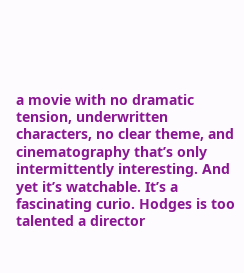a movie with no dramatic tension, underwritten characters, no clear theme, and cinematography that’s only intermittently interesting. And yet it’s watchable. It’s a fascinating curio. Hodges is too talented a director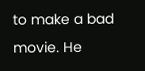to make a bad movie. He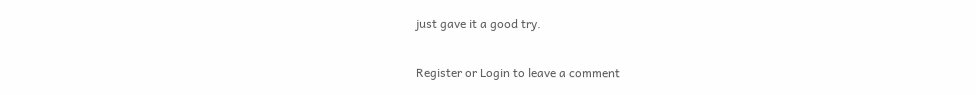just gave it a good try.


Register or Login to leave a comment